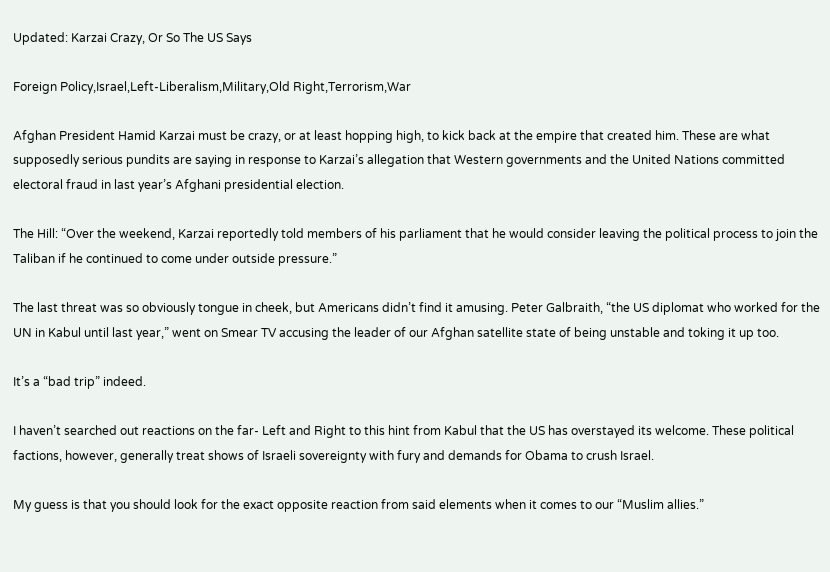Updated: Karzai Crazy, Or So The US Says

Foreign Policy,Israel,Left-Liberalism,Military,Old Right,Terrorism,War

Afghan President Hamid Karzai must be crazy, or at least hopping high, to kick back at the empire that created him. These are what supposedly serious pundits are saying in response to Karzai’s allegation that Western governments and the United Nations committed electoral fraud in last year’s Afghani presidential election.

The Hill: “Over the weekend, Karzai reportedly told members of his parliament that he would consider leaving the political process to join the Taliban if he continued to come under outside pressure.”

The last threat was so obviously tongue in cheek, but Americans didn’t find it amusing. Peter Galbraith, “the US diplomat who worked for the UN in Kabul until last year,” went on Smear TV accusing the leader of our Afghan satellite state of being unstable and toking it up too.

It’s a “bad trip” indeed.

I haven’t searched out reactions on the far- Left and Right to this hint from Kabul that the US has overstayed its welcome. These political factions, however, generally treat shows of Israeli sovereignty with fury and demands for Obama to crush Israel.

My guess is that you should look for the exact opposite reaction from said elements when it comes to our “Muslim allies.”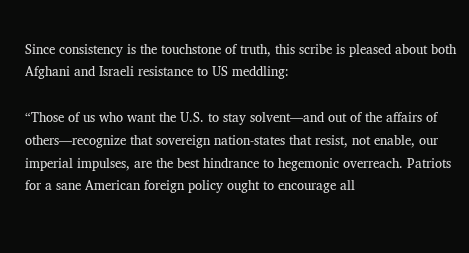Since consistency is the touchstone of truth, this scribe is pleased about both Afghani and Israeli resistance to US meddling:

“Those of us who want the U.S. to stay solvent—and out of the affairs of others—recognize that sovereign nation-states that resist, not enable, our imperial impulses, are the best hindrance to hegemonic overreach. Patriots for a sane American foreign policy ought to encourage all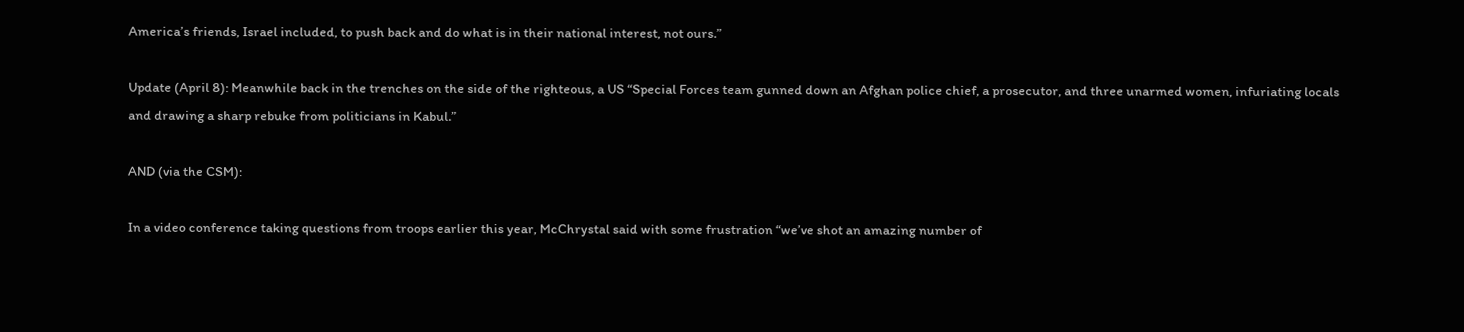America’s friends, Israel included, to push back and do what is in their national interest, not ours.”

Update (April 8): Meanwhile back in the trenches on the side of the righteous, a US “Special Forces team gunned down an Afghan police chief, a prosecutor, and three unarmed women, infuriating locals and drawing a sharp rebuke from politicians in Kabul.”

AND (via the CSM):

In a video conference taking questions from troops earlier this year, McChrystal said with some frustration “we’ve shot an amazing number of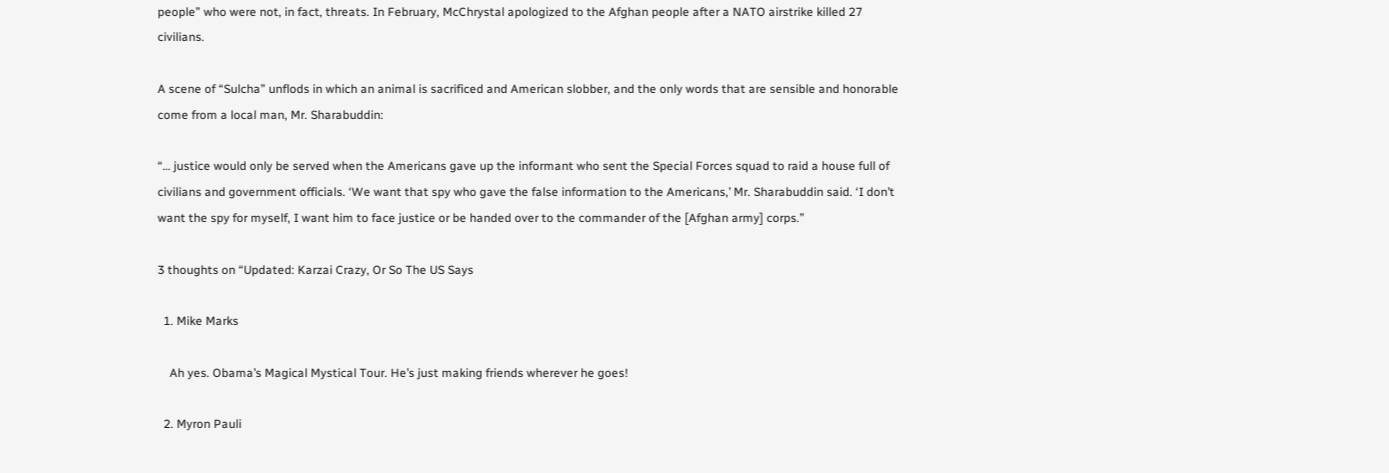people” who were not, in fact, threats. In February, McChrystal apologized to the Afghan people after a NATO airstrike killed 27 civilians.

A scene of “Sulcha” unflods in which an animal is sacrificed and American slobber, and the only words that are sensible and honorable come from a local man, Mr. Sharabuddin:

“… justice would only be served when the Americans gave up the informant who sent the Special Forces squad to raid a house full of civilians and government officials. ‘We want that spy who gave the false information to the Americans,’ Mr. Sharabuddin said. ‘I don’t want the spy for myself, I want him to face justice or be handed over to the commander of the [Afghan army] corps.”

3 thoughts on “Updated: Karzai Crazy, Or So The US Says

  1. Mike Marks

    Ah yes. Obama’s Magical Mystical Tour. He’s just making friends wherever he goes!

  2. Myron Pauli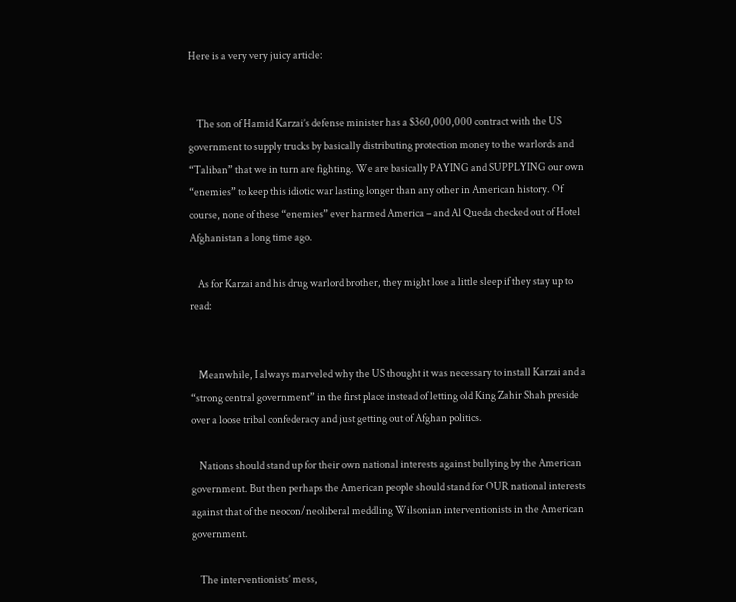Here is a very very juicy article:


    The son of Hamid Karzai’s defense minister has a $360,000,000 contract with the US government to supply trucks by basically distributing protection money to the warlords and “Taliban” that we in turn are fighting. We are basically PAYING and SUPPLYING our own “enemies” to keep this idiotic war lasting longer than any other in American history. Of course, none of these “enemies” ever harmed America – and Al Queda checked out of Hotel Afghanistan a long time ago.

    As for Karzai and his drug warlord brother, they might lose a little sleep if they stay up to read:


    Meanwhile, I always marveled why the US thought it was necessary to install Karzai and a “strong central government” in the first place instead of letting old King Zahir Shah preside over a loose tribal confederacy and just getting out of Afghan politics.

    Nations should stand up for their own national interests against bullying by the American government. But then perhaps the American people should stand for OUR national interests against that of the neocon/neoliberal meddling Wilsonian interventionists in the American government.

    The interventionists’ mess,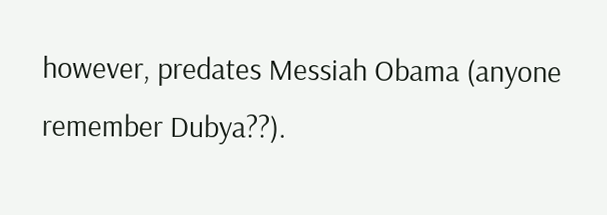however, predates Messiah Obama (anyone remember Dubya??).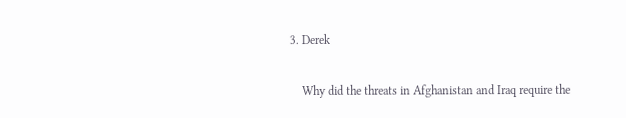3. Derek

    Why did the threats in Afghanistan and Iraq require the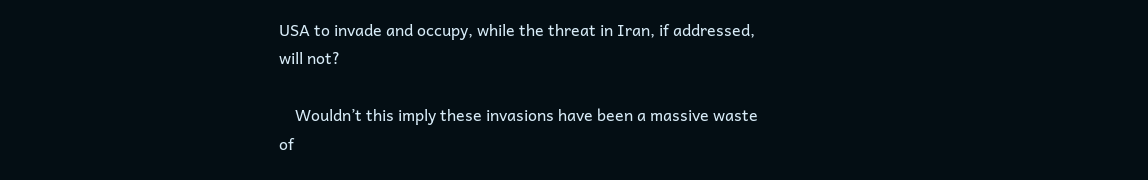USA to invade and occupy, while the threat in Iran, if addressed, will not?

    Wouldn’t this imply these invasions have been a massive waste of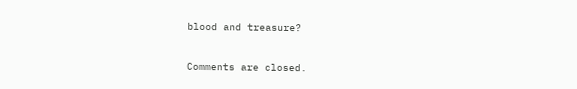blood and treasure?

Comments are closed.